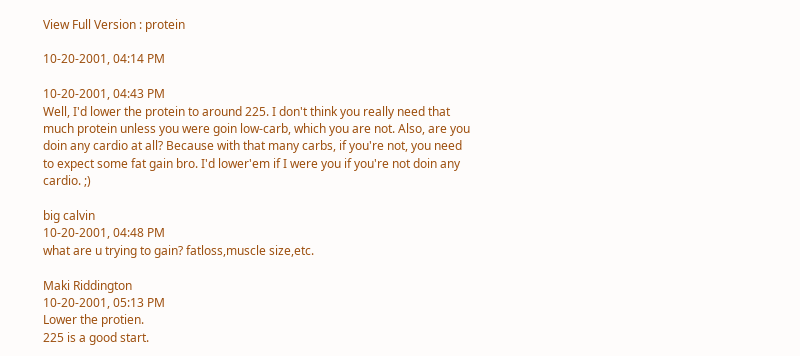View Full Version : protein

10-20-2001, 04:14 PM

10-20-2001, 04:43 PM
Well, I'd lower the protein to around 225. I don't think you really need that much protein unless you were goin low-carb, which you are not. Also, are you doin any cardio at all? Because with that many carbs, if you're not, you need to expect some fat gain bro. I'd lower'em if I were you if you're not doin any cardio. ;)

big calvin
10-20-2001, 04:48 PM
what are u trying to gain? fatloss,muscle size,etc.

Maki Riddington
10-20-2001, 05:13 PM
Lower the protien.
225 is a good start.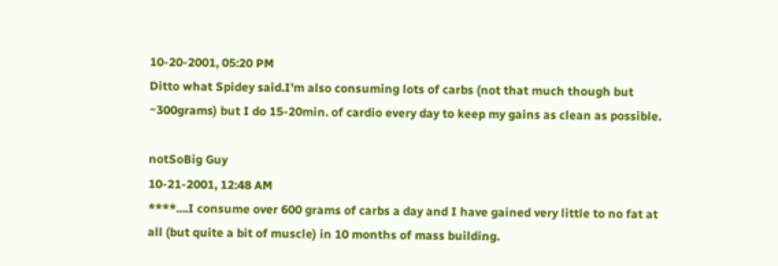10-20-2001, 05:20 PM
Ditto what Spidey said.I'm also consuming lots of carbs (not that much though but ~300grams) but I do 15-20min. of cardio every day to keep my gains as clean as possible.

notSoBig Guy
10-21-2001, 12:48 AM
****....I consume over 600 grams of carbs a day and I have gained very little to no fat at all (but quite a bit of muscle) in 10 months of mass building.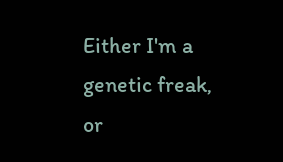Either I'm a genetic freak, or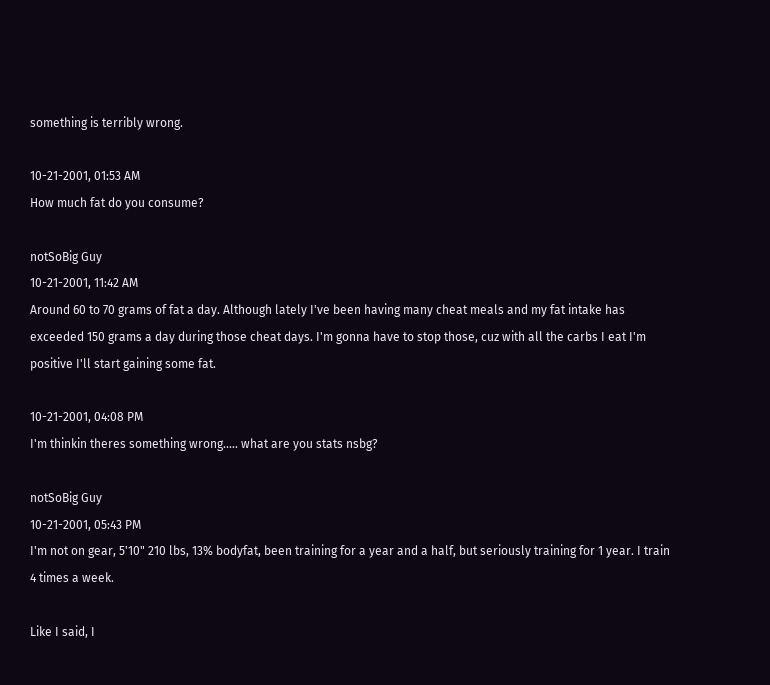something is terribly wrong.

10-21-2001, 01:53 AM
How much fat do you consume?

notSoBig Guy
10-21-2001, 11:42 AM
Around 60 to 70 grams of fat a day. Although lately I've been having many cheat meals and my fat intake has exceeded 150 grams a day during those cheat days. I'm gonna have to stop those, cuz with all the carbs I eat I'm positive I'll start gaining some fat.

10-21-2001, 04:08 PM
I'm thinkin theres something wrong..... what are you stats nsbg?

notSoBig Guy
10-21-2001, 05:43 PM
I'm not on gear, 5'10" 210 lbs, 13% bodyfat, been training for a year and a half, but seriously training for 1 year. I train 4 times a week.

Like I said, I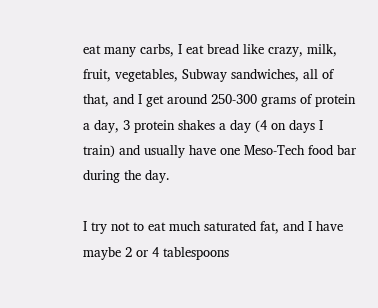eat many carbs, I eat bread like crazy, milk, fruit, vegetables, Subway sandwiches, all of that, and I get around 250-300 grams of protein a day, 3 protein shakes a day (4 on days I train) and usually have one Meso-Tech food bar during the day.

I try not to eat much saturated fat, and I have maybe 2 or 4 tablespoons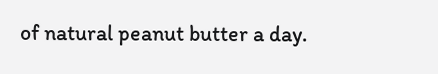of natural peanut butter a day.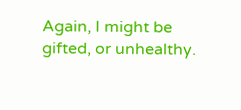Again, I might be gifted, or unhealthy.